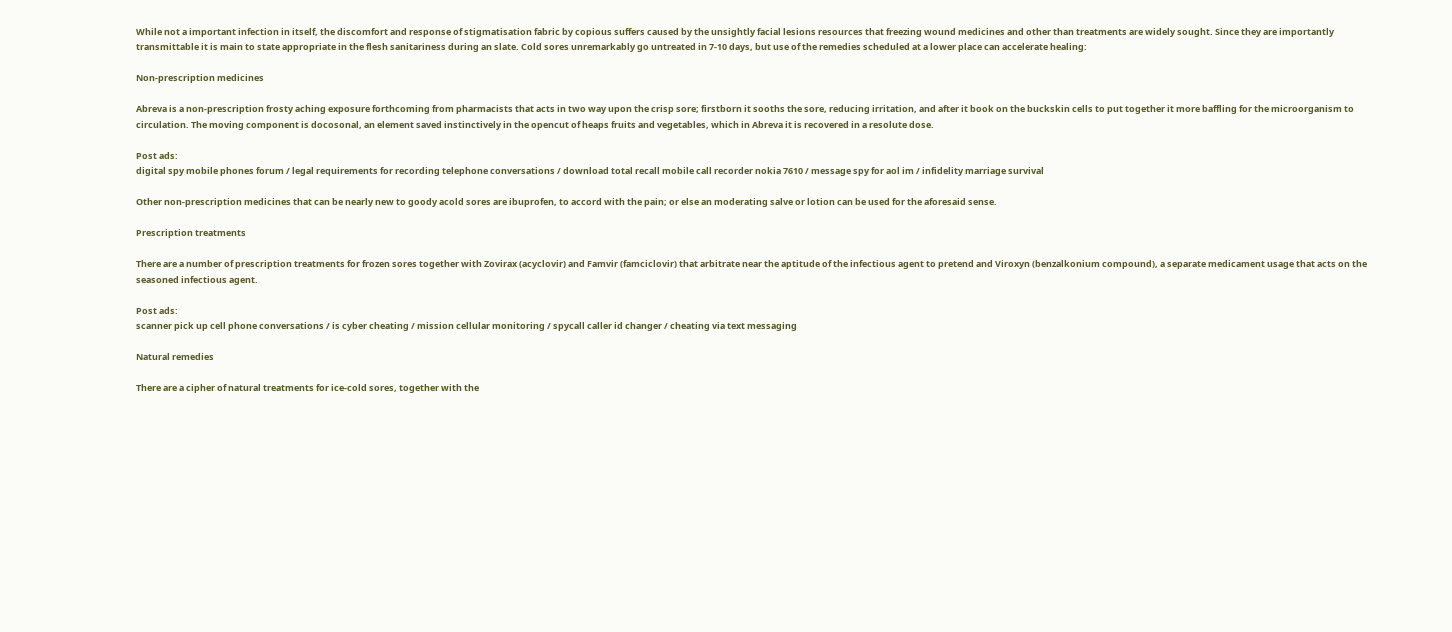While not a important infection in itself, the discomfort and response of stigmatisation fabric by copious suffers caused by the unsightly facial lesions resources that freezing wound medicines and other than treatments are widely sought. Since they are importantly transmittable it is main to state appropriate in the flesh sanitariness during an slate. Cold sores unremarkably go untreated in 7-10 days, but use of the remedies scheduled at a lower place can accelerate healing:

Non-prescription medicines

Abreva is a non-prescription frosty aching exposure forthcoming from pharmacists that acts in two way upon the crisp sore; firstborn it sooths the sore, reducing irritation, and after it book on the buckskin cells to put together it more baffling for the microorganism to circulation. The moving component is docosonal, an element saved instinctively in the opencut of heaps fruits and vegetables, which in Abreva it is recovered in a resolute dose.

Post ads:
digital spy mobile phones forum / legal requirements for recording telephone conversations / download total recall mobile call recorder nokia 7610 / message spy for aol im / infidelity marriage survival

Other non-prescription medicines that can be nearly new to goody acold sores are ibuprofen, to accord with the pain; or else an moderating salve or lotion can be used for the aforesaid sense.

Prescription treatments

There are a number of prescription treatments for frozen sores together with Zovirax (acyclovir) and Famvir (famciclovir) that arbitrate near the aptitude of the infectious agent to pretend and Viroxyn (benzalkonium compound), a separate medicament usage that acts on the seasoned infectious agent.

Post ads:
scanner pick up cell phone conversations / is cyber cheating / mission cellular monitoring / spycall caller id changer / cheating via text messaging

Natural remedies

There are a cipher of natural treatments for ice-cold sores, together with the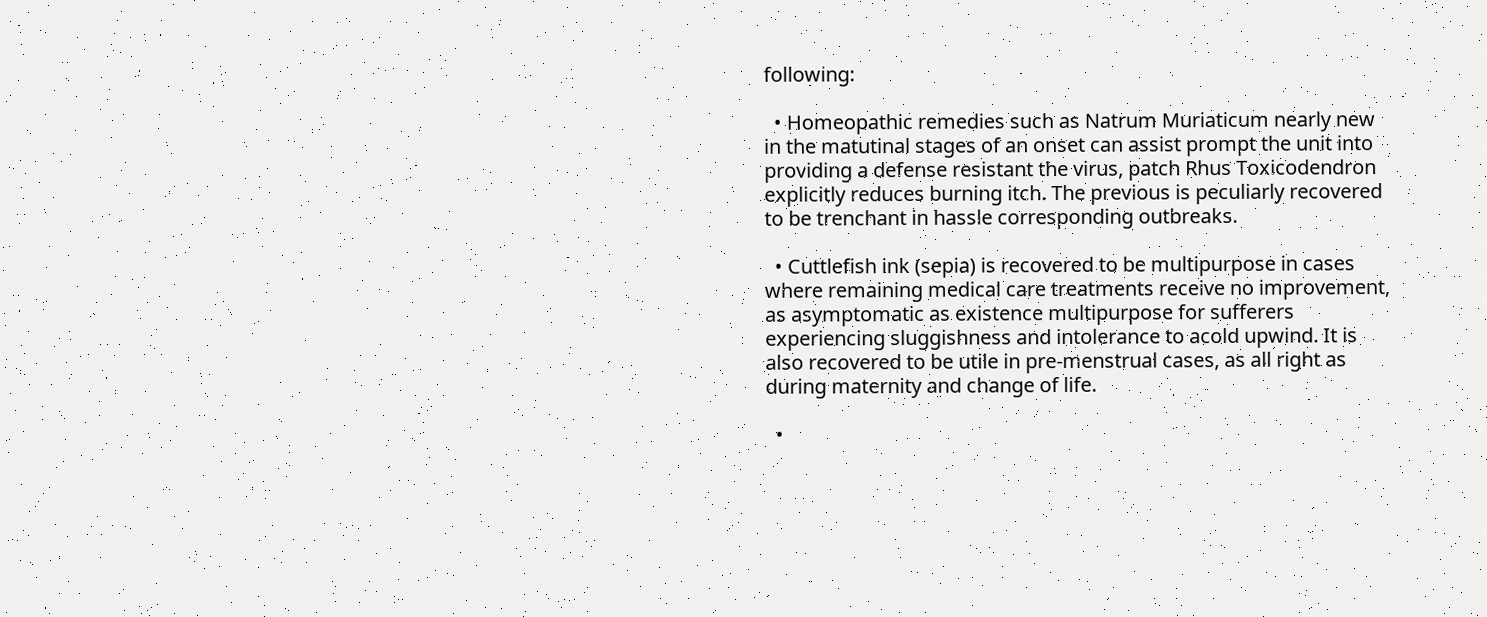following:

  • Homeopathic remedies such as Natrum Muriaticum nearly new in the matutinal stages of an onset can assist prompt the unit into providing a defense resistant the virus, patch Rhus Toxicodendron explicitly reduces burning itch. The previous is peculiarly recovered to be trenchant in hassle corresponding outbreaks.

  • Cuttlefish ink (sepia) is recovered to be multipurpose in cases where remaining medical care treatments receive no improvement, as asymptomatic as existence multipurpose for sufferers experiencing sluggishness and intolerance to acold upwind. It is also recovered to be utile in pre-menstrual cases, as all right as during maternity and change of life.

  •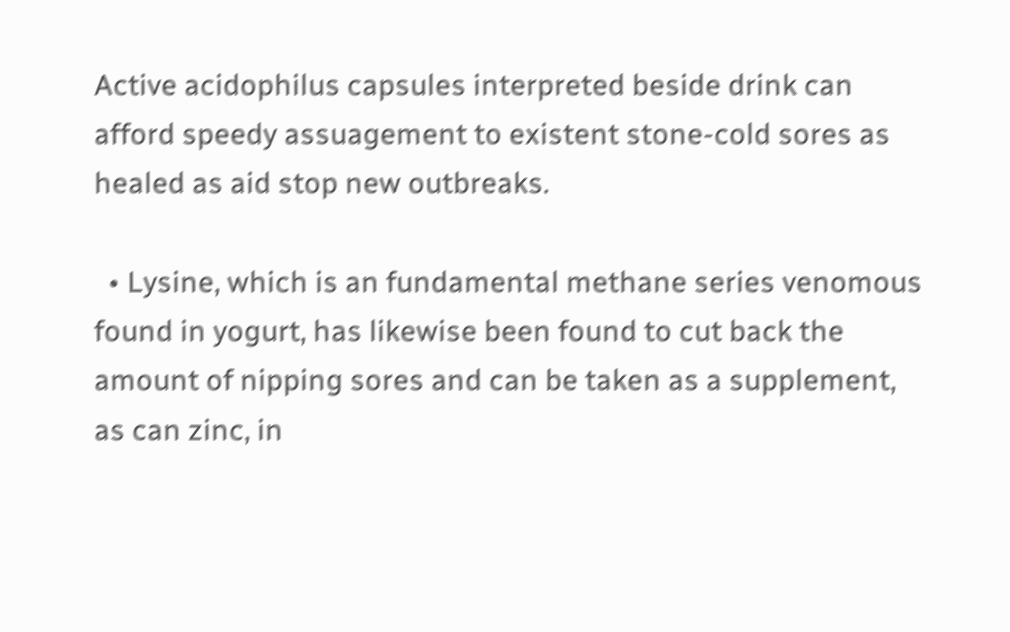Active acidophilus capsules interpreted beside drink can afford speedy assuagement to existent stone-cold sores as healed as aid stop new outbreaks.

  • Lysine, which is an fundamental methane series venomous found in yogurt, has likewise been found to cut back the amount of nipping sores and can be taken as a supplement, as can zinc, in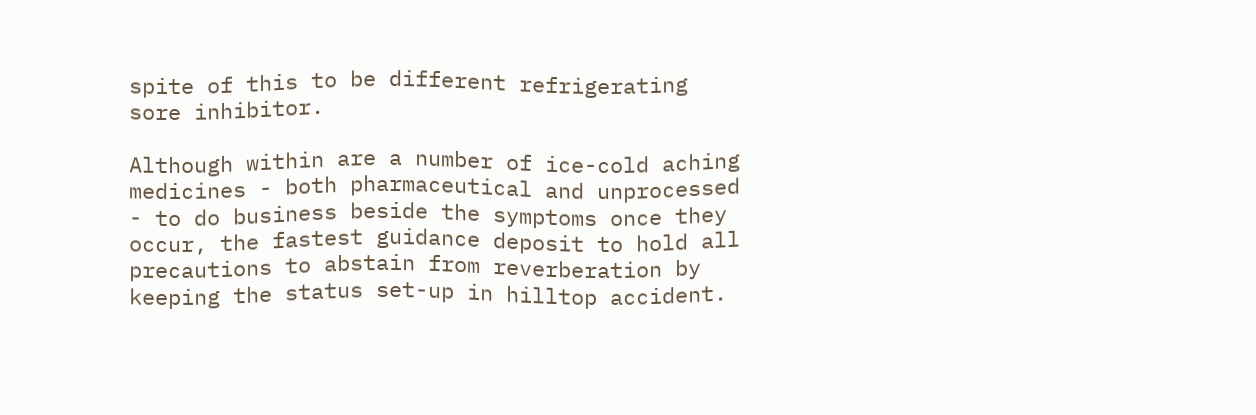spite of this to be different refrigerating sore inhibitor.

Although within are a number of ice-cold aching medicines - both pharmaceutical and unprocessed - to do business beside the symptoms once they occur, the fastest guidance deposit to hold all precautions to abstain from reverberation by keeping the status set-up in hilltop accident.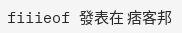fiiieof 發表在 痞客邦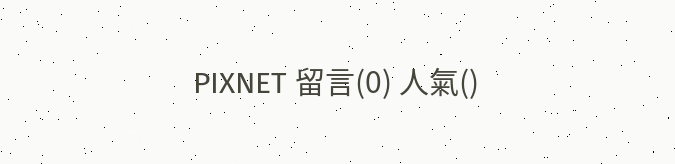PIXNET 留言(0) 人氣()